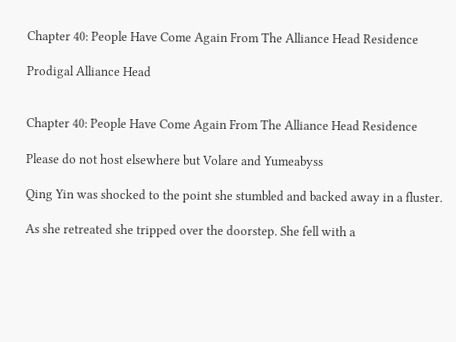Chapter 40: People Have Come Again From The Alliance Head Residence

Prodigal Alliance Head


Chapter 40: People Have Come Again From The Alliance Head Residence

Please do not host elsewhere but Volare and Yumeabyss

Qing Yin was shocked to the point she stumbled and backed away in a fluster.

As she retreated she tripped over the doorstep. She fell with a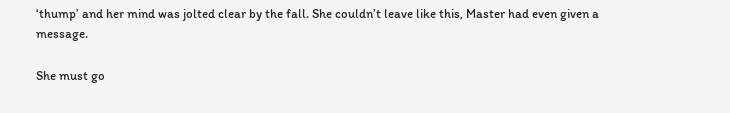‘thump’ and her mind was jolted clear by the fall. She couldn’t leave like this, Master had even given a message.

She must go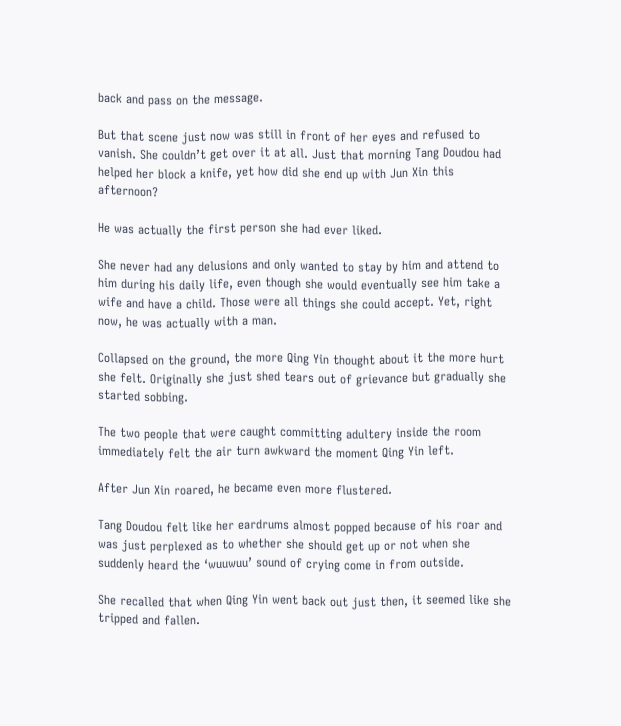back and pass on the message.

But that scene just now was still in front of her eyes and refused to vanish. She couldn’t get over it at all. Just that morning Tang Doudou had helped her block a knife, yet how did she end up with Jun Xin this afternoon?

He was actually the first person she had ever liked.

She never had any delusions and only wanted to stay by him and attend to him during his daily life, even though she would eventually see him take a wife and have a child. Those were all things she could accept. Yet, right now, he was actually with a man.

Collapsed on the ground, the more Qing Yin thought about it the more hurt she felt. Originally she just shed tears out of grievance but gradually she started sobbing.

The two people that were caught committing adultery inside the room immediately felt the air turn awkward the moment Qing Yin left.

After Jun Xin roared, he became even more flustered.

Tang Doudou felt like her eardrums almost popped because of his roar and was just perplexed as to whether she should get up or not when she suddenly heard the ‘wuuwuu’ sound of crying come in from outside.

She recalled that when Qing Yin went back out just then, it seemed like she tripped and fallen.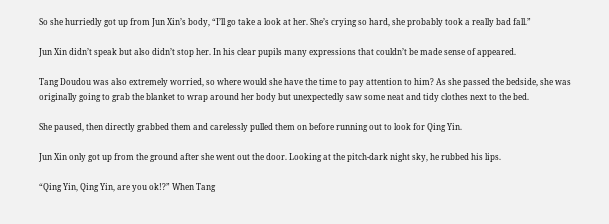So she hurriedly got up from Jun Xin’s body, “I’ll go take a look at her. She’s crying so hard, she probably took a really bad fall.”

Jun Xin didn’t speak but also didn’t stop her. In his clear pupils many expressions that couldn’t be made sense of appeared.

Tang Doudou was also extremely worried, so where would she have the time to pay attention to him? As she passed the bedside, she was originally going to grab the blanket to wrap around her body but unexpectedly saw some neat and tidy clothes next to the bed.

She paused, then directly grabbed them and carelessly pulled them on before running out to look for Qing Yin.

Jun Xin only got up from the ground after she went out the door. Looking at the pitch-dark night sky, he rubbed his lips.

“Qing Yin, Qing Yin, are you ok!?” When Tang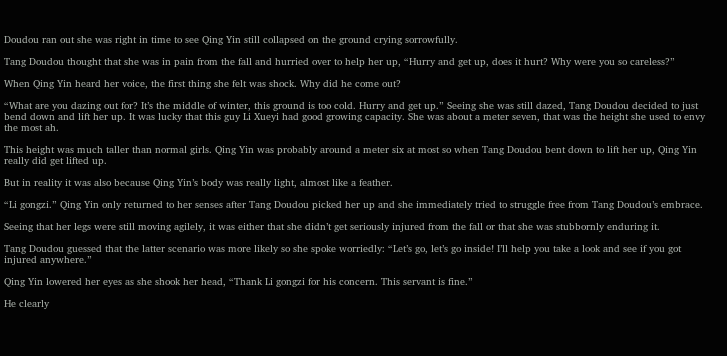Doudou ran out she was right in time to see Qing Yin still collapsed on the ground crying sorrowfully.

Tang Doudou thought that she was in pain from the fall and hurried over to help her up, “Hurry and get up, does it hurt? Why were you so careless?”

When Qing Yin heard her voice, the first thing she felt was shock. Why did he come out?

“What are you dazing out for? It’s the middle of winter, this ground is too cold. Hurry and get up.” Seeing she was still dazed, Tang Doudou decided to just bend down and lift her up. It was lucky that this guy Li Xueyi had good growing capacity. She was about a meter seven, that was the height she used to envy the most ah.

This height was much taller than normal girls. Qing Yin was probably around a meter six at most so when Tang Doudou bent down to lift her up, Qing Yin really did get lifted up.

But in reality it was also because Qing Yin’s body was really light, almost like a feather.

“Li gongzi.” Qing Yin only returned to her senses after Tang Doudou picked her up and she immediately tried to struggle free from Tang Doudou’s embrace.

Seeing that her legs were still moving agilely, it was either that she didn’t get seriously injured from the fall or that she was stubbornly enduring it.

Tang Doudou guessed that the latter scenario was more likely so she spoke worriedly: “Let’s go, let’s go inside! I’ll help you take a look and see if you got injured anywhere.”

Qing Yin lowered her eyes as she shook her head, “Thank Li gongzi for his concern. This servant is fine.”

He clearly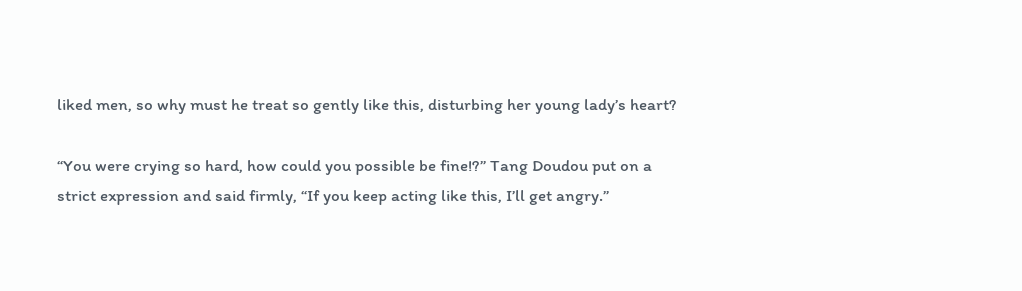liked men, so why must he treat so gently like this, disturbing her young lady’s heart?

“You were crying so hard, how could you possible be fine!?” Tang Doudou put on a strict expression and said firmly, “If you keep acting like this, I’ll get angry.”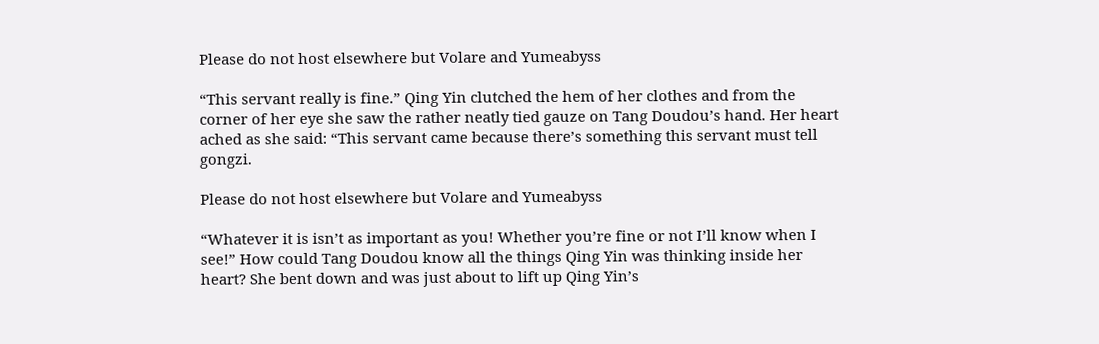Please do not host elsewhere but Volare and Yumeabyss

“This servant really is fine.” Qing Yin clutched the hem of her clothes and from the corner of her eye she saw the rather neatly tied gauze on Tang Doudou’s hand. Her heart ached as she said: “This servant came because there’s something this servant must tell gongzi.

Please do not host elsewhere but Volare and Yumeabyss

“Whatever it is isn’t as important as you! Whether you’re fine or not I’ll know when I see!” How could Tang Doudou know all the things Qing Yin was thinking inside her heart? She bent down and was just about to lift up Qing Yin’s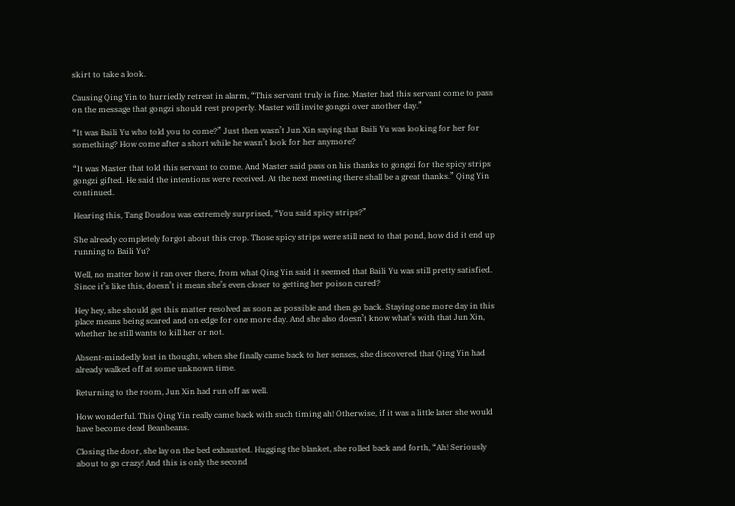skirt to take a look.

Causing Qing Yin to hurriedly retreat in alarm, “This servant truly is fine. Master had this servant come to pass on the message that gongzi should rest properly. Master will invite gongzi over another day.”

“It was Baili Yu who told you to come?” Just then wasn’t Jun Xin saying that Baili Yu was looking for her for something? How come after a short while he wasn’t look for her anymore?

“It was Master that told this servant to come. And Master said pass on his thanks to gongzi for the spicy strips gongzi gifted. He said the intentions were received. At the next meeting there shall be a great thanks.” Qing Yin continued.

Hearing this, Tang Doudou was extremely surprised, “You said spicy strips?”

She already completely forgot about this crop. Those spicy strips were still next to that pond, how did it end up running to Baili Yu?

Well, no matter how it ran over there, from what Qing Yin said it seemed that Baili Yu was still pretty satisfied. Since it’s like this, doesn’t it mean she’s even closer to getting her poison cured?

Hey hey, she should get this matter resolved as soon as possible and then go back. Staying one more day in this place means being scared and on edge for one more day. And she also doesn’t know what’s with that Jun Xin, whether he still wants to kill her or not.

Absent-mindedly lost in thought, when she finally came back to her senses, she discovered that Qing Yin had already walked off at some unknown time.

Returning to the room, Jun Xin had run off as well.

How wonderful. This Qing Yin really came back with such timing ah! Otherwise, if it was a little later she would have become dead Beanbeans.

Closing the door, she lay on the bed exhausted. Hugging the blanket, she rolled back and forth, “Ah! Seriously about to go crazy! And this is only the second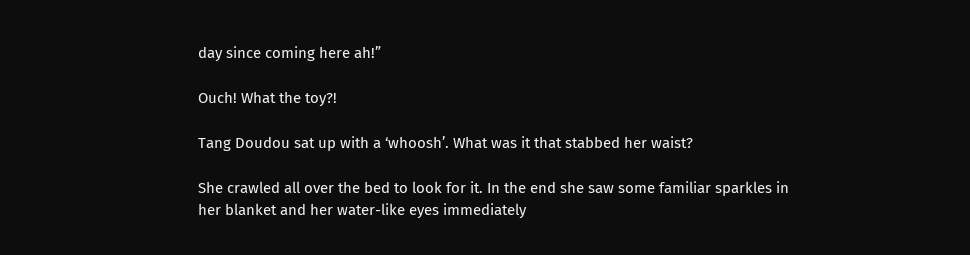day since coming here ah!”

Ouch! What the toy?!

Tang Doudou sat up with a ‘whoosh’. What was it that stabbed her waist?

She crawled all over the bed to look for it. In the end she saw some familiar sparkles in her blanket and her water-like eyes immediately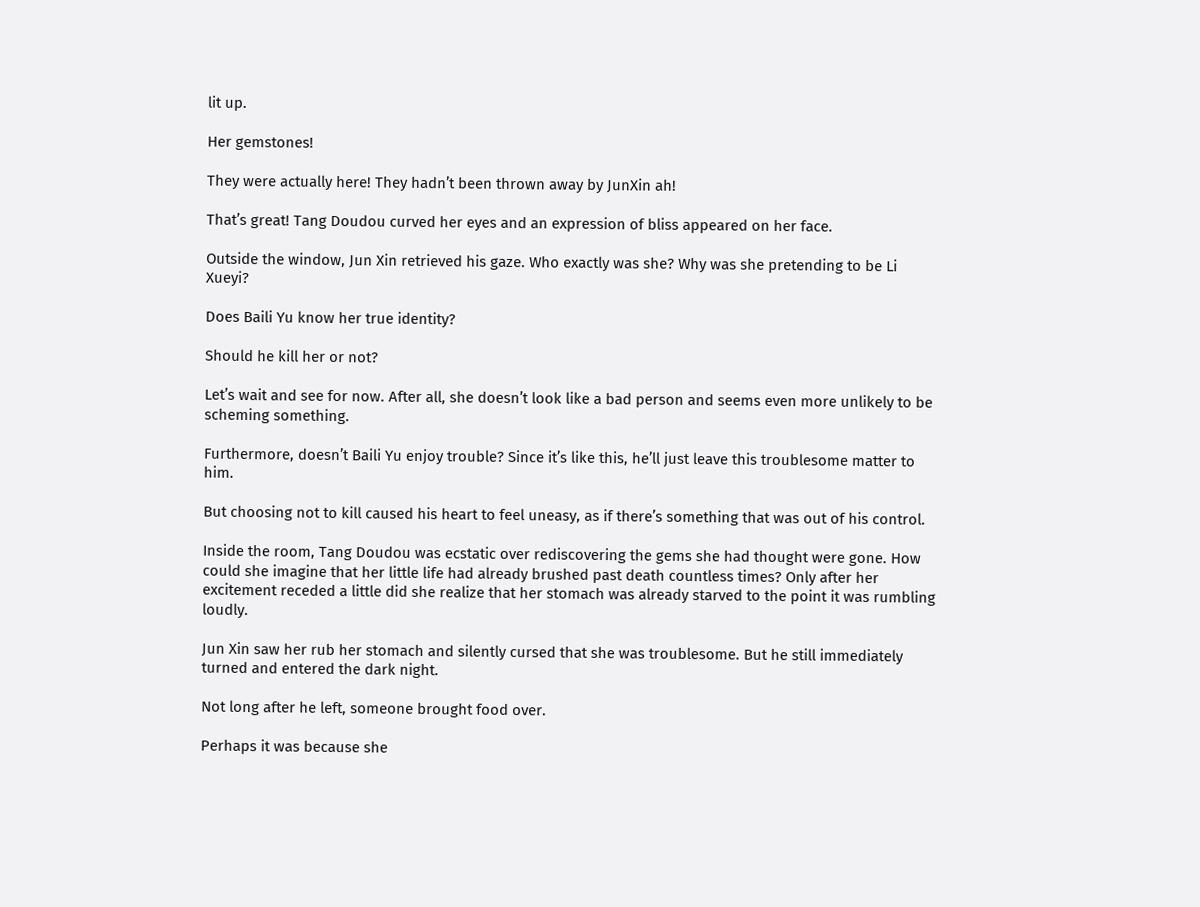lit up.

Her gemstones!

They were actually here! They hadn’t been thrown away by JunXin ah!

That’s great! Tang Doudou curved her eyes and an expression of bliss appeared on her face.

Outside the window, Jun Xin retrieved his gaze. Who exactly was she? Why was she pretending to be Li Xueyi?

Does Baili Yu know her true identity?

Should he kill her or not?

Let’s wait and see for now. After all, she doesn’t look like a bad person and seems even more unlikely to be scheming something.

Furthermore, doesn’t Baili Yu enjoy trouble? Since it’s like this, he’ll just leave this troublesome matter to him.

But choosing not to kill caused his heart to feel uneasy, as if there’s something that was out of his control.

Inside the room, Tang Doudou was ecstatic over rediscovering the gems she had thought were gone. How could she imagine that her little life had already brushed past death countless times? Only after her excitement receded a little did she realize that her stomach was already starved to the point it was rumbling loudly.

Jun Xin saw her rub her stomach and silently cursed that she was troublesome. But he still immediately turned and entered the dark night.

Not long after he left, someone brought food over.

Perhaps it was because she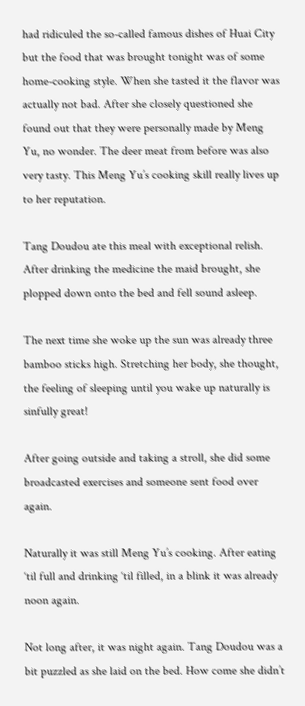had ridiculed the so-called famous dishes of Huai City but the food that was brought tonight was of some home-cooking style. When she tasted it the flavor was actually not bad. After she closely questioned she found out that they were personally made by Meng Yu, no wonder. The deer meat from before was also very tasty. This Meng Yu’s cooking skill really lives up to her reputation.

Tang Doudou ate this meal with exceptional relish. After drinking the medicine the maid brought, she plopped down onto the bed and fell sound asleep.

The next time she woke up the sun was already three bamboo sticks high. Stretching her body, she thought, the feeling of sleeping until you wake up naturally is sinfully great!

After going outside and taking a stroll, she did some broadcasted exercises and someone sent food over again.

Naturally it was still Meng Yu’s cooking. After eating ‘til full and drinking ‘til filled, in a blink it was already noon again.

Not long after, it was night again. Tang Doudou was a bit puzzled as she laid on the bed. How come she didn’t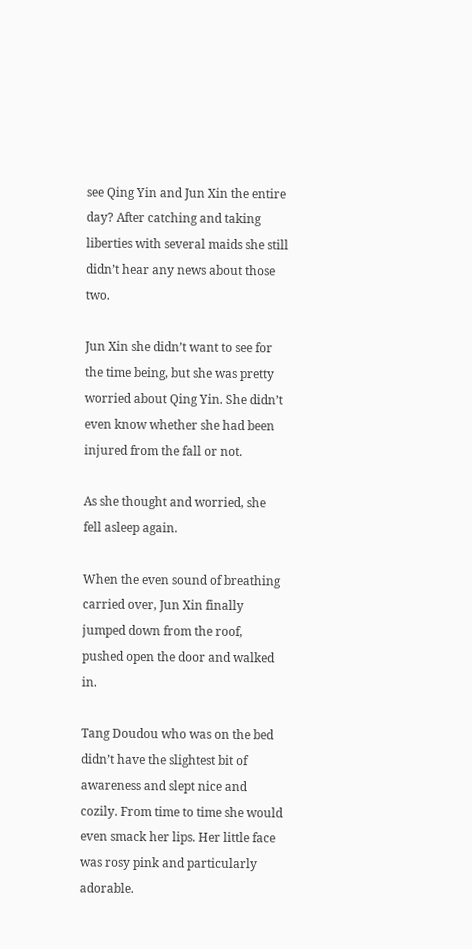see Qing Yin and Jun Xin the entire day? After catching and taking liberties with several maids she still didn’t hear any news about those two.

Jun Xin she didn’t want to see for the time being, but she was pretty worried about Qing Yin. She didn’t even know whether she had been injured from the fall or not.

As she thought and worried, she fell asleep again.

When the even sound of breathing carried over, Jun Xin finally jumped down from the roof, pushed open the door and walked in.

Tang Doudou who was on the bed didn’t have the slightest bit of awareness and slept nice and cozily. From time to time she would even smack her lips. Her little face was rosy pink and particularly adorable.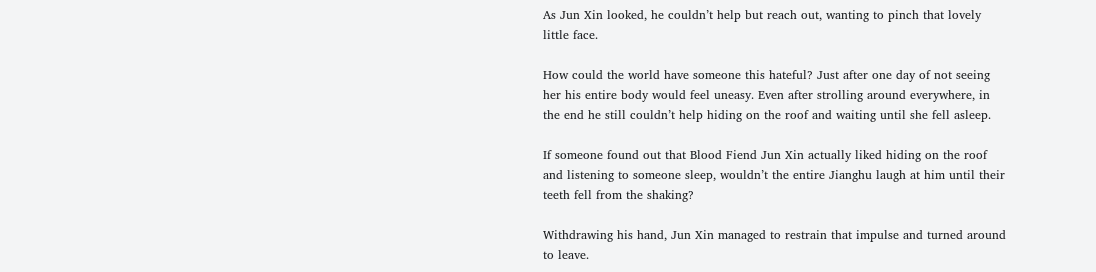As Jun Xin looked, he couldn’t help but reach out, wanting to pinch that lovely little face.

How could the world have someone this hateful? Just after one day of not seeing her his entire body would feel uneasy. Even after strolling around everywhere, in the end he still couldn’t help hiding on the roof and waiting until she fell asleep.

If someone found out that Blood Fiend Jun Xin actually liked hiding on the roof and listening to someone sleep, wouldn’t the entire Jianghu laugh at him until their teeth fell from the shaking?

Withdrawing his hand, Jun Xin managed to restrain that impulse and turned around to leave.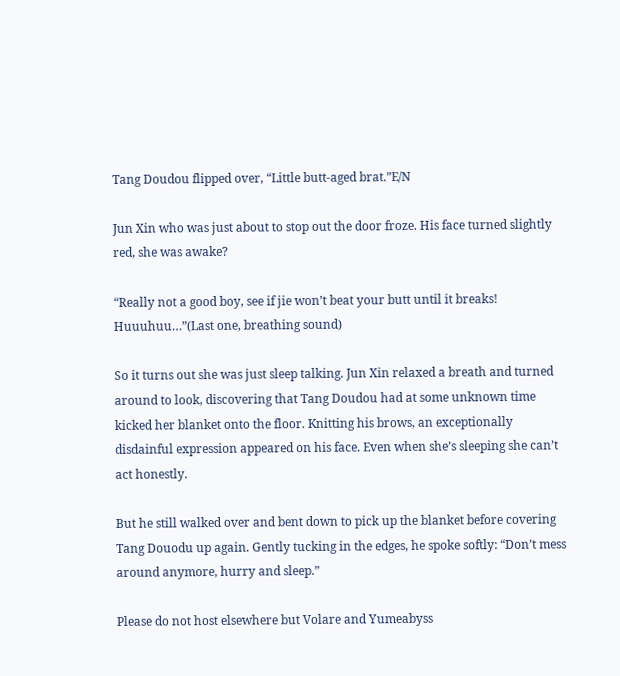Tang Doudou flipped over, “Little butt-aged brat.”E/N

Jun Xin who was just about to stop out the door froze. His face turned slightly red, she was awake?

“Really not a good boy, see if jie won’t beat your butt until it breaks! Huuuhuu…”(Last one, breathing sound)

So it turns out she was just sleep talking. Jun Xin relaxed a breath and turned around to look, discovering that Tang Doudou had at some unknown time kicked her blanket onto the floor. Knitting his brows, an exceptionally disdainful expression appeared on his face. Even when she’s sleeping she can’t act honestly.

But he still walked over and bent down to pick up the blanket before covering Tang Douodu up again. Gently tucking in the edges, he spoke softly: “Don’t mess around anymore, hurry and sleep.”

Please do not host elsewhere but Volare and Yumeabyss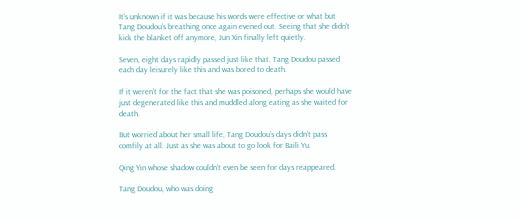It’s unknown if it was because his words were effective or what but Tang Doudou’s breathing once again evened out. Seeing that she didn’t kick the blanket off anymore, Jun Xin finally left quietly.

Seven, eight days rapidly passed just like that. Tang Doudou passed each day leisurely like this and was bored to death.

If it weren’t for the fact that she was poisoned, perhaps she would have just degenerated like this and muddled along eating as she waited for death.

But worried about her small life, Tang Doudou’s days didn’t pass comfily at all. Just as she was about to go look for Baili Yu.

Qing Yin whose shadow couldn’t even be seen for days reappeared.

Tang Doudou, who was doing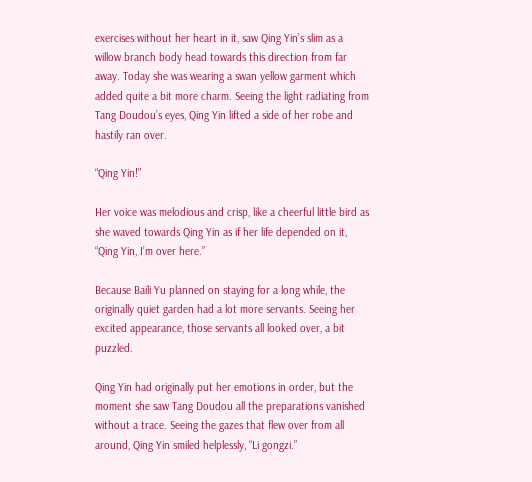exercises without her heart in it, saw Qing Yin’s slim as a willow branch body head towards this direction from far away. Today she was wearing a swan yellow garment which added quite a bit more charm. Seeing the light radiating from Tang Doudou’s eyes, Qing Yin lifted a side of her robe and hastily ran over.

“Qing Yin!”

Her voice was melodious and crisp, like a cheerful little bird as she waved towards Qing Yin as if her life depended on it, “Qing Yin, I’m over here.”

Because Baili Yu planned on staying for a long while, the originally quiet garden had a lot more servants. Seeing her excited appearance, those servants all looked over, a bit puzzled.

Qing Yin had originally put her emotions in order, but the moment she saw Tang Doudou all the preparations vanished without a trace. Seeing the gazes that flew over from all around, Qing Yin smiled helplessly, “Li gongzi.”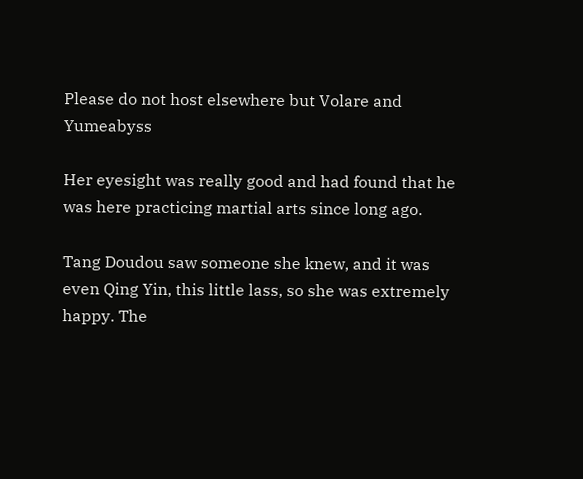Please do not host elsewhere but Volare and Yumeabyss

Her eyesight was really good and had found that he was here practicing martial arts since long ago.

Tang Doudou saw someone she knew, and it was even Qing Yin, this little lass, so she was extremely happy. The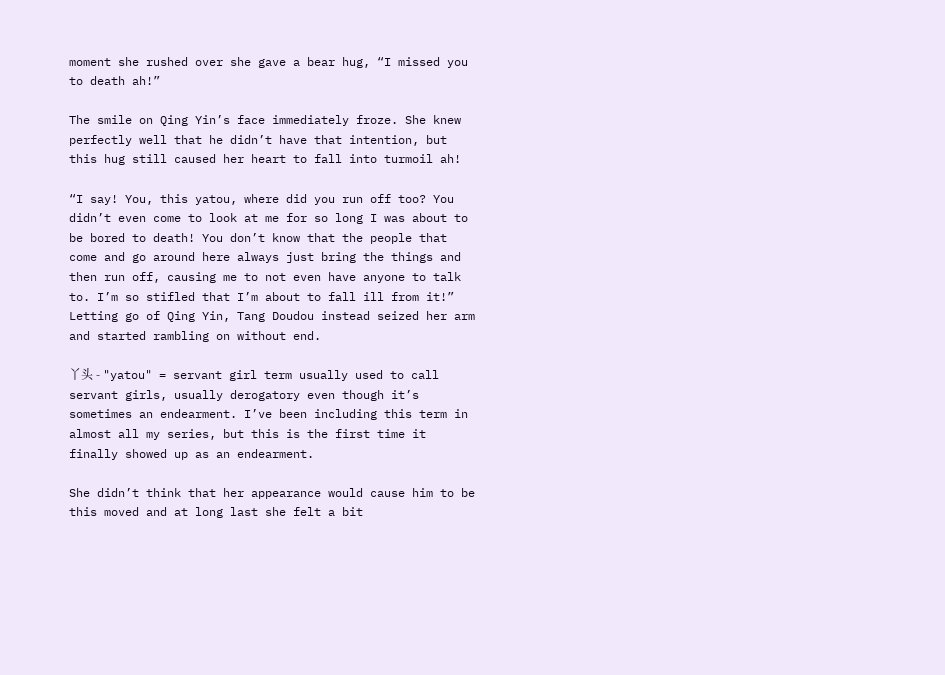moment she rushed over she gave a bear hug, “I missed you to death ah!”

The smile on Qing Yin’s face immediately froze. She knew perfectly well that he didn’t have that intention, but this hug still caused her heart to fall into turmoil ah!

“I say! You, this yatou, where did you run off too? You didn’t even come to look at me for so long I was about to be bored to death! You don’t know that the people that come and go around here always just bring the things and then run off, causing me to not even have anyone to talk to. I’m so stifled that I’m about to fall ill from it!” Letting go of Qing Yin, Tang Doudou instead seized her arm and started rambling on without end.

丫头 - "yatou" = servant girl term usually used to call servant girls, usually derogatory even though it’s sometimes an endearment. I’ve been including this term in almost all my series, but this is the first time it finally showed up as an endearment.

She didn’t think that her appearance would cause him to be this moved and at long last she felt a bit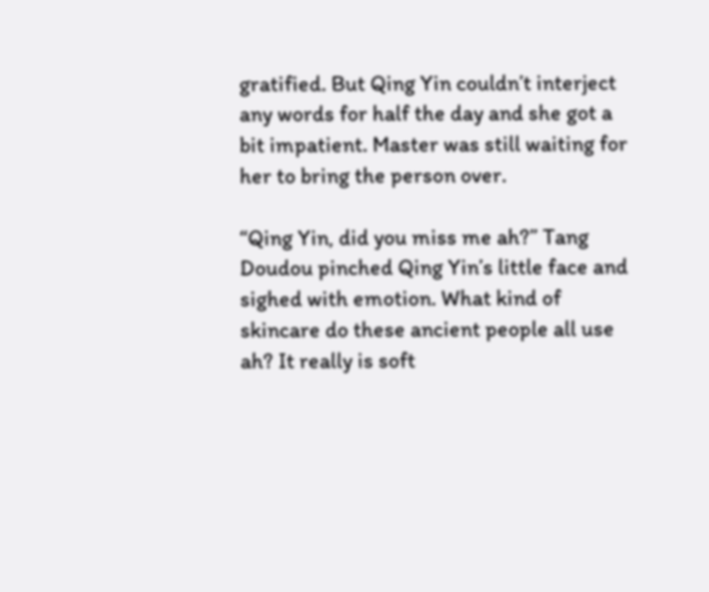gratified. But Qing Yin couldn’t interject any words for half the day and she got a bit impatient. Master was still waiting for her to bring the person over.

“Qing Yin, did you miss me ah?” Tang Doudou pinched Qing Yin’s little face and sighed with emotion. What kind of skincare do these ancient people all use ah? It really is soft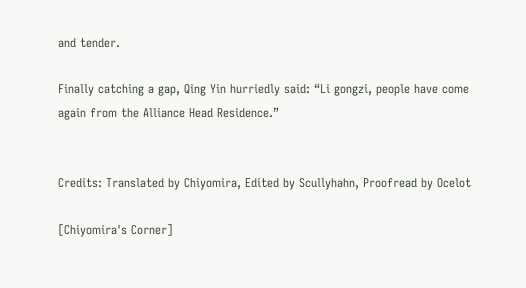and tender.

Finally catching a gap, Qing Yin hurriedly said: “Li gongzi, people have come again from the Alliance Head Residence.”


Credits: Translated by Chiyomira, Edited by Scullyhahn, Proofread by Ocelot

[Chiyomira's Corner]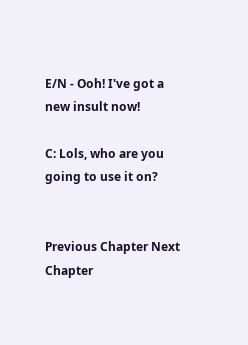E/N - Ooh! I've got a new insult now!

C: Lols, who are you going to use it on?


Previous Chapter Next Chapter